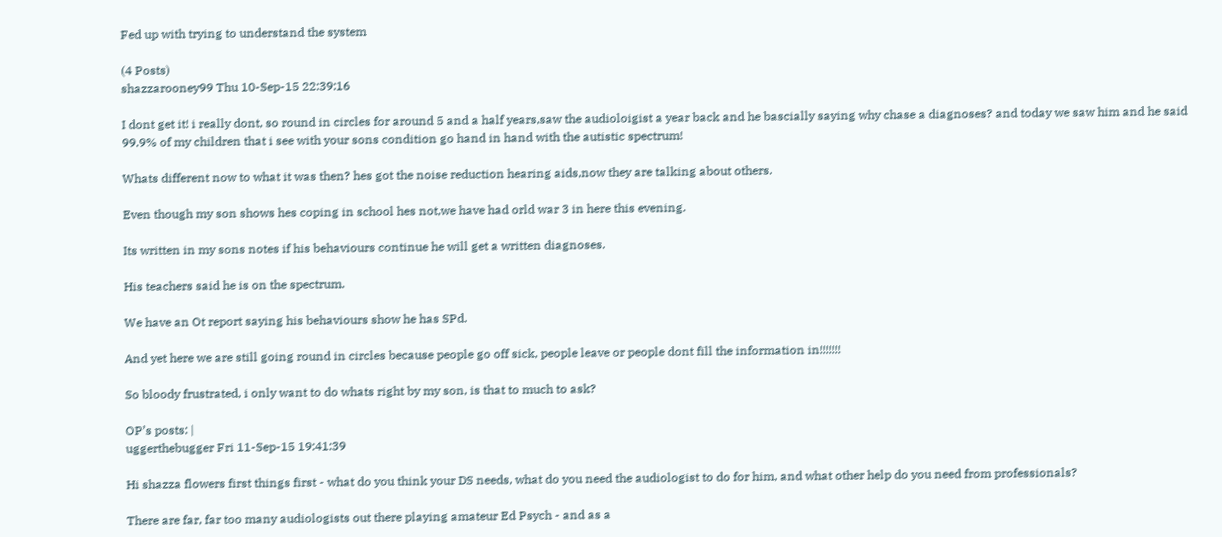Fed up with trying to understand the system

(4 Posts)
shazzarooney99 Thu 10-Sep-15 22:39:16

I dont get it! i really dont, so round in circles for around 5 and a half years,saw the audioloigist a year back and he bascially saying why chase a diagnoses? and today we saw him and he said 99.9% of my children that i see with your sons condition go hand in hand with the autistic spectrum!

Whats different now to what it was then? hes got the noise reduction hearing aids,now they are talking about others.

Even though my son shows hes coping in school hes not,we have had orld war 3 in here this evening.

Its written in my sons notes if his behaviours continue he will get a written diagnoses.

His teachers said he is on the spectrum.

We have an Ot report saying his behaviours show he has SPd.

And yet here we are still going round in circles because people go off sick, people leave or people dont fill the information in!!!!!!!

So bloody frustrated, i only want to do whats right by my son, is that to much to ask?

OP’s posts: |
uggerthebugger Fri 11-Sep-15 19:41:39

Hi shazza flowers first things first - what do you think your DS needs, what do you need the audiologist to do for him, and what other help do you need from professionals?

There are far, far too many audiologists out there playing amateur Ed Psych - and as a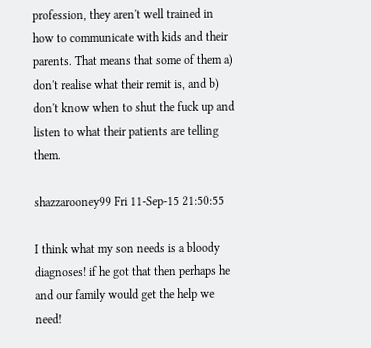profession, they aren't well trained in how to communicate with kids and their parents. That means that some of them a) don't realise what their remit is, and b) don't know when to shut the fuck up and listen to what their patients are telling them.

shazzarooney99 Fri 11-Sep-15 21:50:55

I think what my son needs is a bloody diagnoses! if he got that then perhaps he and our family would get the help we need!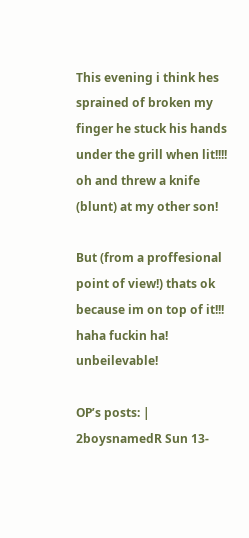This evening i think hes sprained of broken my finger he stuck his hands under the grill when lit!!!! oh and threw a knife (blunt) at my other son!

But (from a proffesional point of view!) thats ok because im on top of it!!! haha fuckin ha! unbeilevable!

OP’s posts: |
2boysnamedR Sun 13-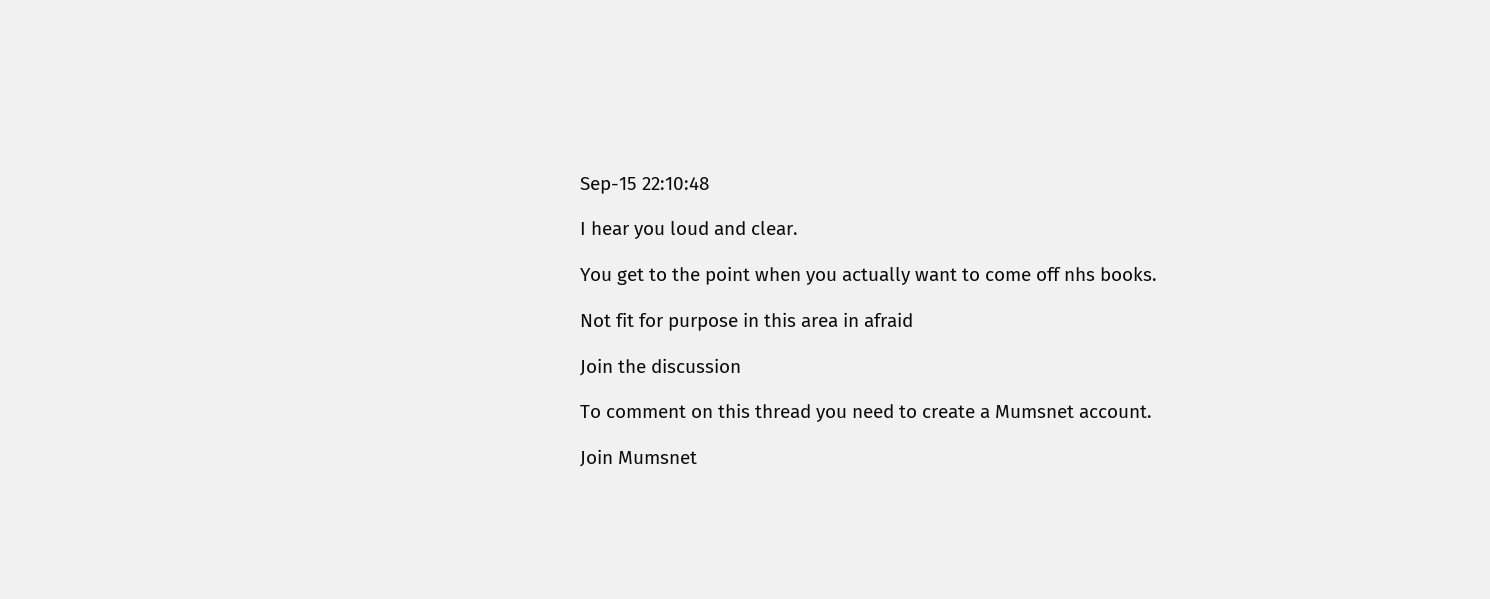Sep-15 22:10:48

I hear you loud and clear.

You get to the point when you actually want to come off nhs books.

Not fit for purpose in this area in afraid

Join the discussion

To comment on this thread you need to create a Mumsnet account.

Join Mumsnet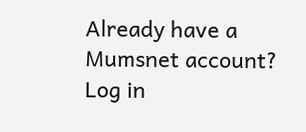Already have a Mumsnet account? Log in